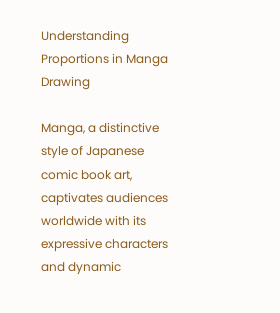Understanding Proportions in Manga Drawing

Manga, a distinctive style of Japanese comic book art, captivates audiences worldwide with its expressive characters and dynamic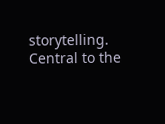storytelling. Central to the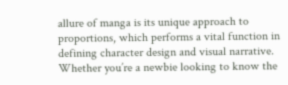allure of manga is its unique approach to proportions, which performs a vital function in defining character design and visual narrative. Whether you’re a newbie looking to know the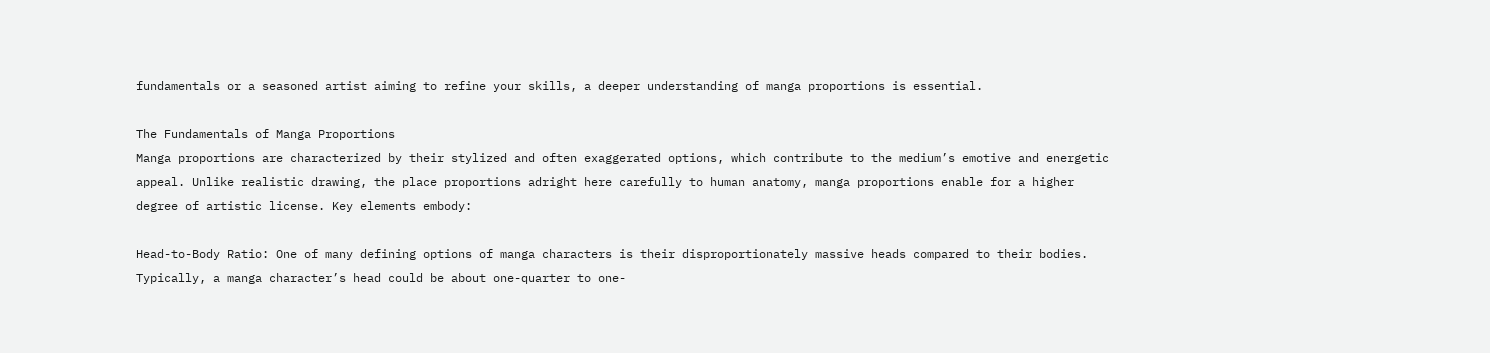fundamentals or a seasoned artist aiming to refine your skills, a deeper understanding of manga proportions is essential.

The Fundamentals of Manga Proportions
Manga proportions are characterized by their stylized and often exaggerated options, which contribute to the medium’s emotive and energetic appeal. Unlike realistic drawing, the place proportions adright here carefully to human anatomy, manga proportions enable for a higher degree of artistic license. Key elements embody:

Head-to-Body Ratio: One of many defining options of manga characters is their disproportionately massive heads compared to their bodies. Typically, a manga character’s head could be about one-quarter to one-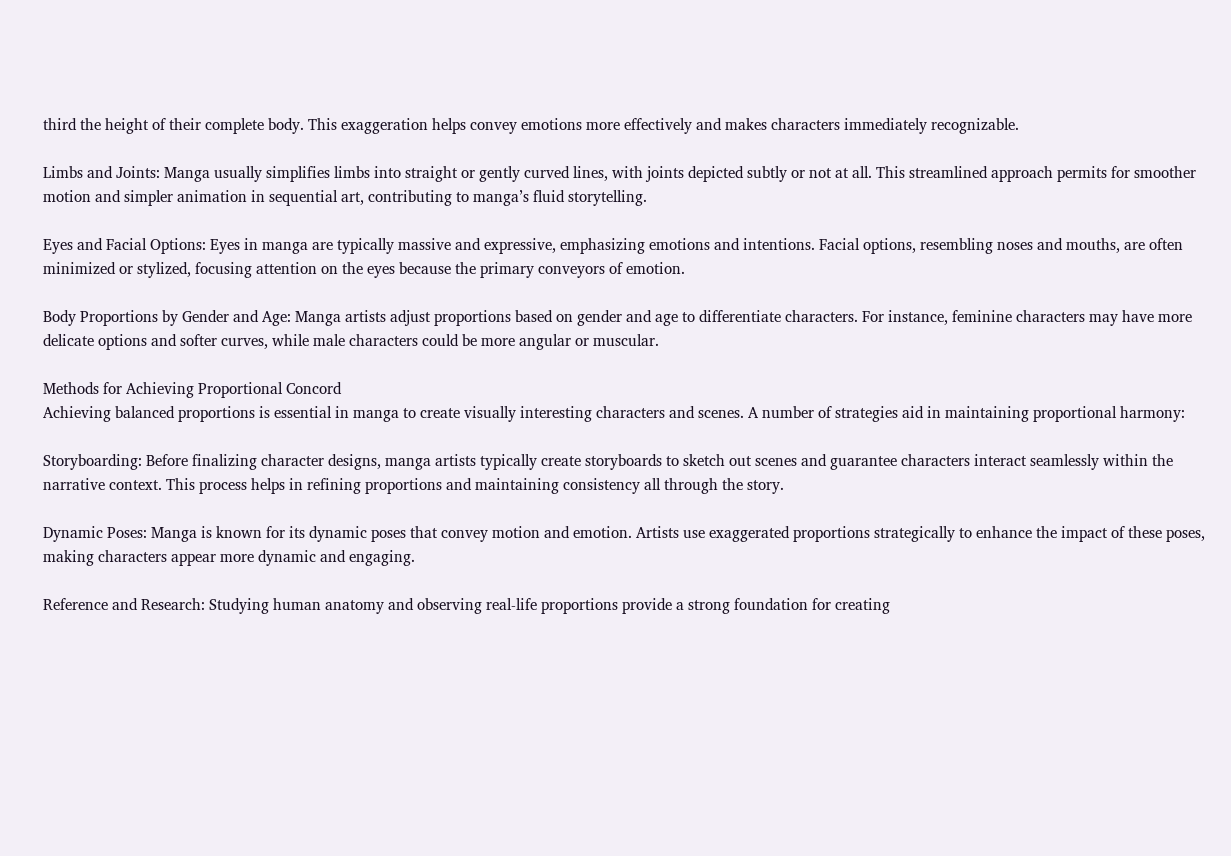third the height of their complete body. This exaggeration helps convey emotions more effectively and makes characters immediately recognizable.

Limbs and Joints: Manga usually simplifies limbs into straight or gently curved lines, with joints depicted subtly or not at all. This streamlined approach permits for smoother motion and simpler animation in sequential art, contributing to manga’s fluid storytelling.

Eyes and Facial Options: Eyes in manga are typically massive and expressive, emphasizing emotions and intentions. Facial options, resembling noses and mouths, are often minimized or stylized, focusing attention on the eyes because the primary conveyors of emotion.

Body Proportions by Gender and Age: Manga artists adjust proportions based on gender and age to differentiate characters. For instance, feminine characters may have more delicate options and softer curves, while male characters could be more angular or muscular.

Methods for Achieving Proportional Concord
Achieving balanced proportions is essential in manga to create visually interesting characters and scenes. A number of strategies aid in maintaining proportional harmony:

Storyboarding: Before finalizing character designs, manga artists typically create storyboards to sketch out scenes and guarantee characters interact seamlessly within the narrative context. This process helps in refining proportions and maintaining consistency all through the story.

Dynamic Poses: Manga is known for its dynamic poses that convey motion and emotion. Artists use exaggerated proportions strategically to enhance the impact of these poses, making characters appear more dynamic and engaging.

Reference and Research: Studying human anatomy and observing real-life proportions provide a strong foundation for creating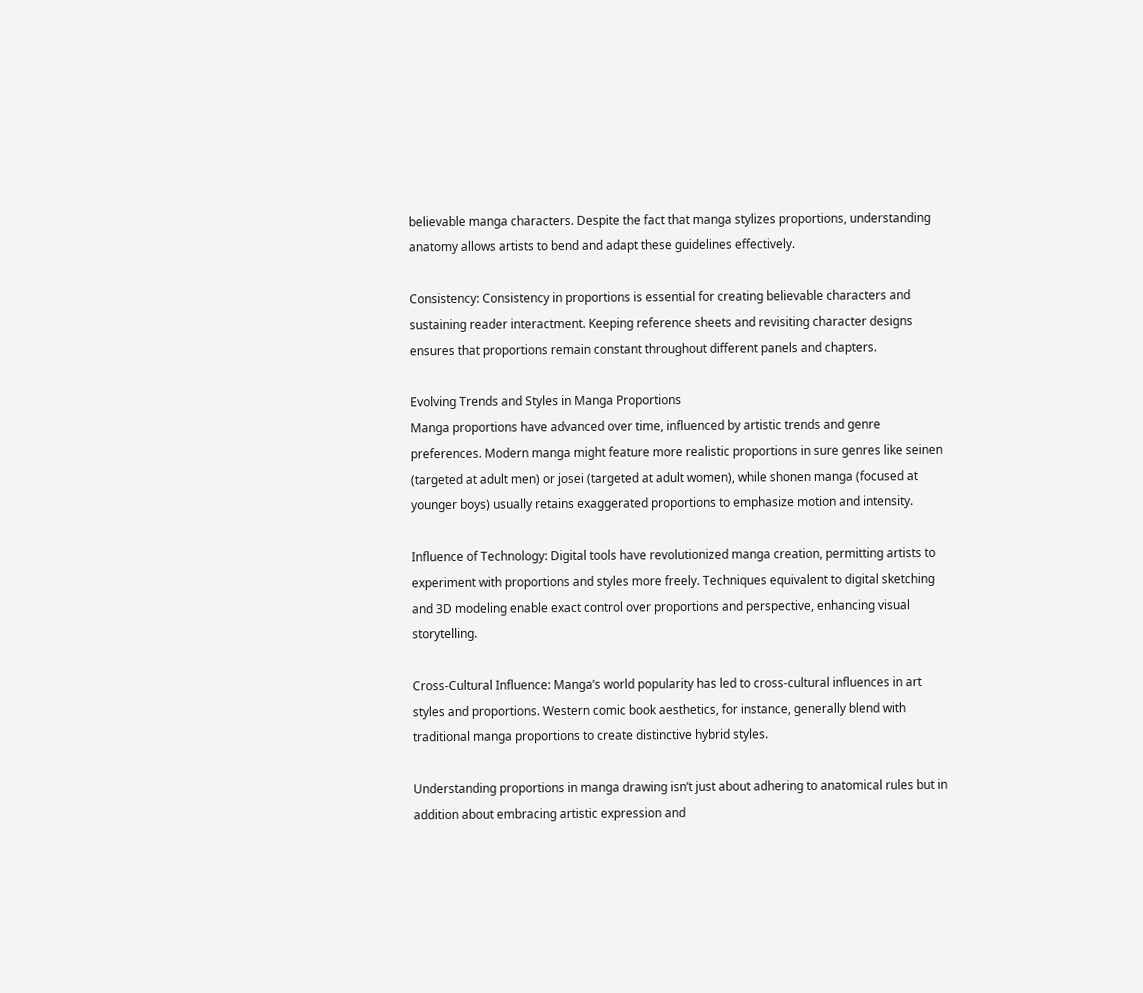believable manga characters. Despite the fact that manga stylizes proportions, understanding anatomy allows artists to bend and adapt these guidelines effectively.

Consistency: Consistency in proportions is essential for creating believable characters and sustaining reader interactment. Keeping reference sheets and revisiting character designs ensures that proportions remain constant throughout different panels and chapters.

Evolving Trends and Styles in Manga Proportions
Manga proportions have advanced over time, influenced by artistic trends and genre preferences. Modern manga might feature more realistic proportions in sure genres like seinen (targeted at adult men) or josei (targeted at adult women), while shonen manga (focused at younger boys) usually retains exaggerated proportions to emphasize motion and intensity.

Influence of Technology: Digital tools have revolutionized manga creation, permitting artists to experiment with proportions and styles more freely. Techniques equivalent to digital sketching and 3D modeling enable exact control over proportions and perspective, enhancing visual storytelling.

Cross-Cultural Influence: Manga’s world popularity has led to cross-cultural influences in art styles and proportions. Western comic book aesthetics, for instance, generally blend with traditional manga proportions to create distinctive hybrid styles.

Understanding proportions in manga drawing isn’t just about adhering to anatomical rules but in addition about embracing artistic expression and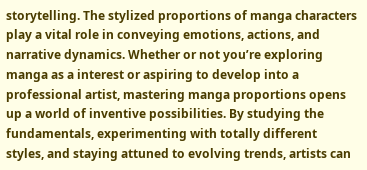storytelling. The stylized proportions of manga characters play a vital role in conveying emotions, actions, and narrative dynamics. Whether or not you’re exploring manga as a interest or aspiring to develop into a professional artist, mastering manga proportions opens up a world of inventive possibilities. By studying the fundamentals, experimenting with totally different styles, and staying attuned to evolving trends, artists can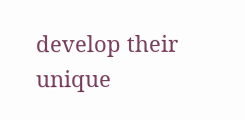develop their unique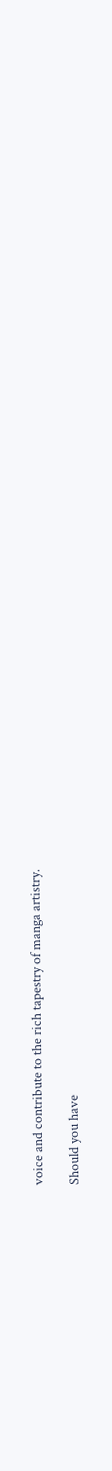voice and contribute to the rich tapestry of manga artistry.

Should you have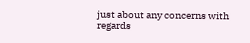just about any concerns with regards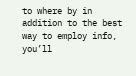to where by in addition to the best way to employ info, you’ll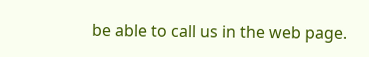be able to call us in the web page.